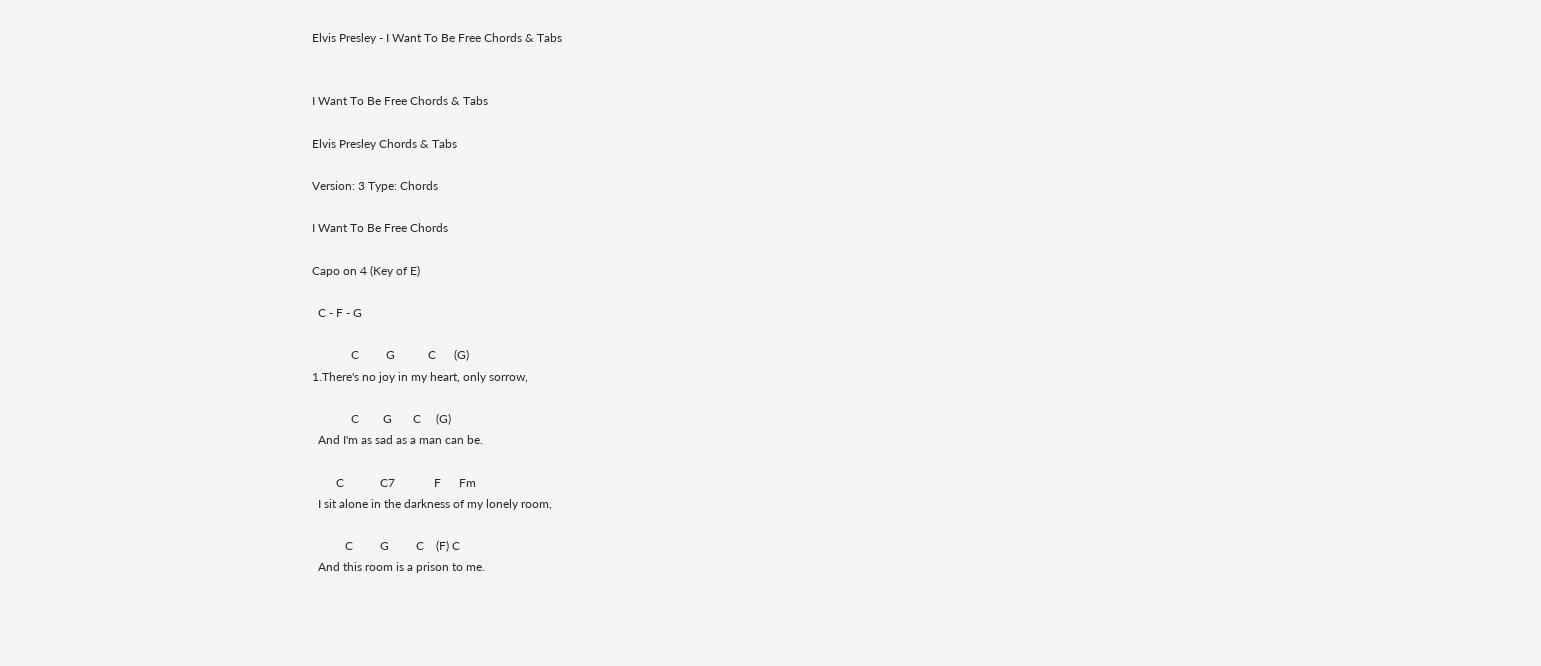Elvis Presley - I Want To Be Free Chords & Tabs


I Want To Be Free Chords & Tabs

Elvis Presley Chords & Tabs

Version: 3 Type: Chords

I Want To Be Free Chords

Capo on 4 (Key of E)

  C - F - G

             C         G           C      (G)
1.There's no joy in my heart, only sorrow,

             C        G       C     (G)
  And I'm as sad as a man can be.

        C            C7             F      Fm
  I sit alone in the darkness of my lonely room,

           C         G         C    (F) C
  And this room is a prison to me.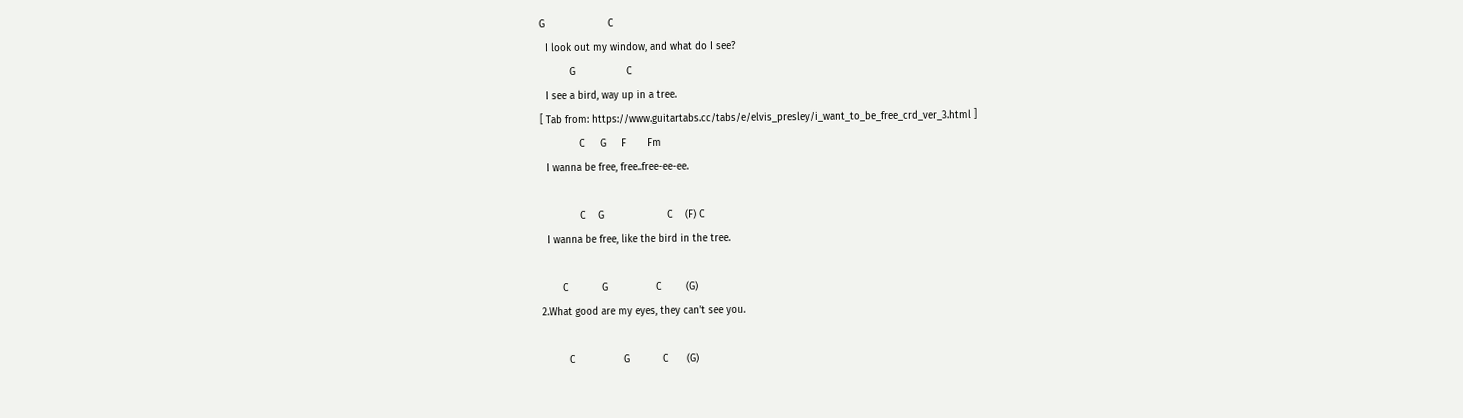G                     C
  I look out my window, and what do I see?
          G                 C
  I see a bird, way up in a tree.
[ Tab from: https://www.guitartabs.cc/tabs/e/elvis_presley/i_want_to_be_free_crd_ver_3.html ]
             C     G     F       Fm
  I wanna be free, free..free-ee-ee.

             C    G                     C    (F) C
  I wanna be free, like the bird in the tree.

       C           G                C        (G)
2.What good are my eyes, they can't see you.

         C                G           C      (G)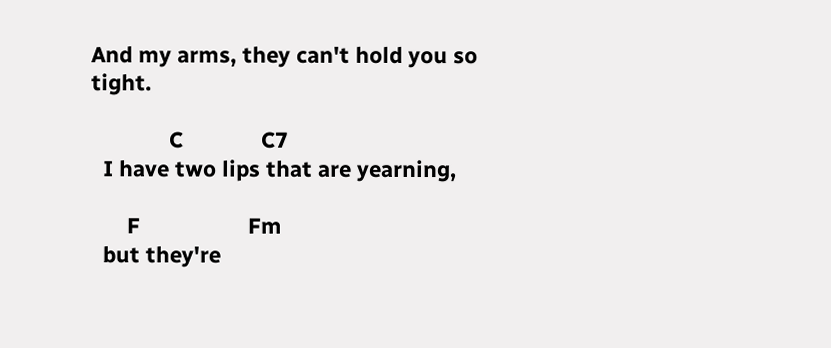And my arms, they can't hold you so tight.

             C             C7
  I have two lips that are yearning,

      F                  Fm
  but they're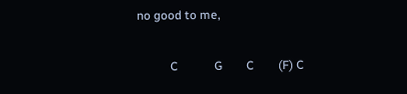no good to me,

           C            G        C        (F) C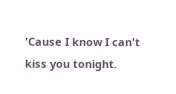'Cause I know I can't kiss you tonight.